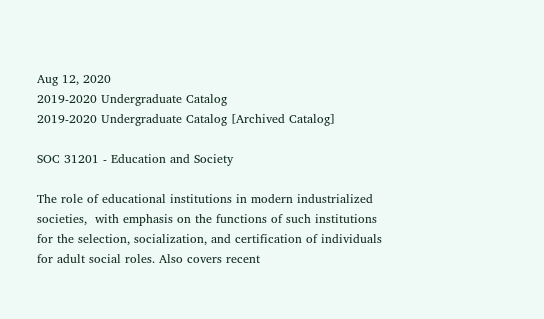Aug 12, 2020
2019-2020 Undergraduate Catalog
2019-2020 Undergraduate Catalog [Archived Catalog]

SOC 31201 - Education and Society

The role of educational institutions in modern industrialized societies,  with emphasis on the functions of such institutions for the selection, socialization, and certification of individuals for adult social roles. Also covers recent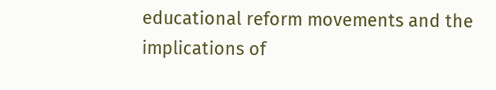educational reform movements and the implications of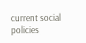current social policies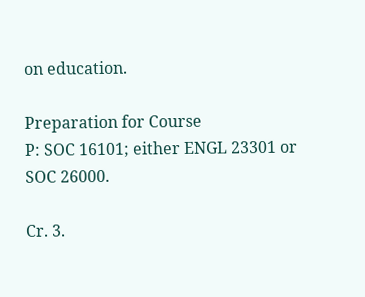on education.

Preparation for Course
P: SOC 16101; either ENGL 23301 or SOC 26000.

Cr. 3.